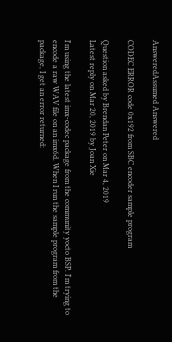AnsweredAssumed Answered

CODEC ERROR code 0x192 from SBC encoder sample program

Question asked by Brendan Peter on Mar 4, 2019
Latest reply on Mar 20, 2019 by Joan Xie

I'm using the latest imx-codec package from the community yocto BSP. I'm trying to encode a raw WAV file on an imx6d. When I run the sample program from the package, I get an error returned: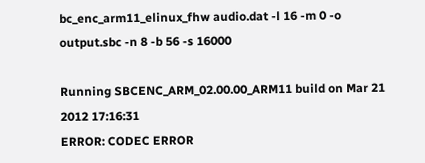bc_enc_arm11_elinux_fhw audio.dat -l 16 -m 0 -o output.sbc -n 8 -b 56 -s 16000

Running SBCENC_ARM_02.00.00_ARM11 build on Mar 21 2012 17:16:31
ERROR: CODEC ERROR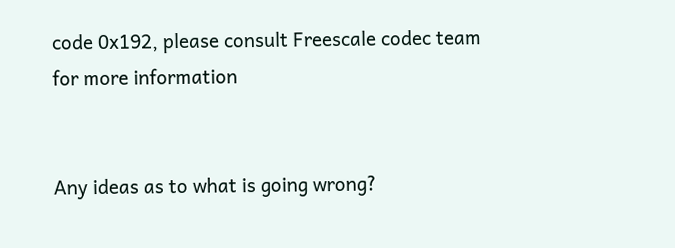code 0x192, please consult Freescale codec team for more information


Any ideas as to what is going wrong?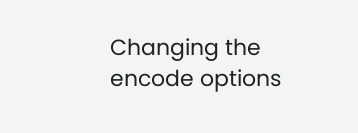Changing the encode options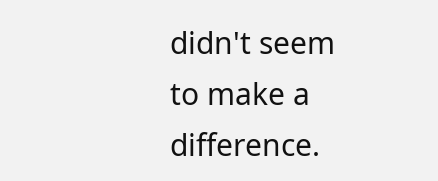didn't seem to make a difference.